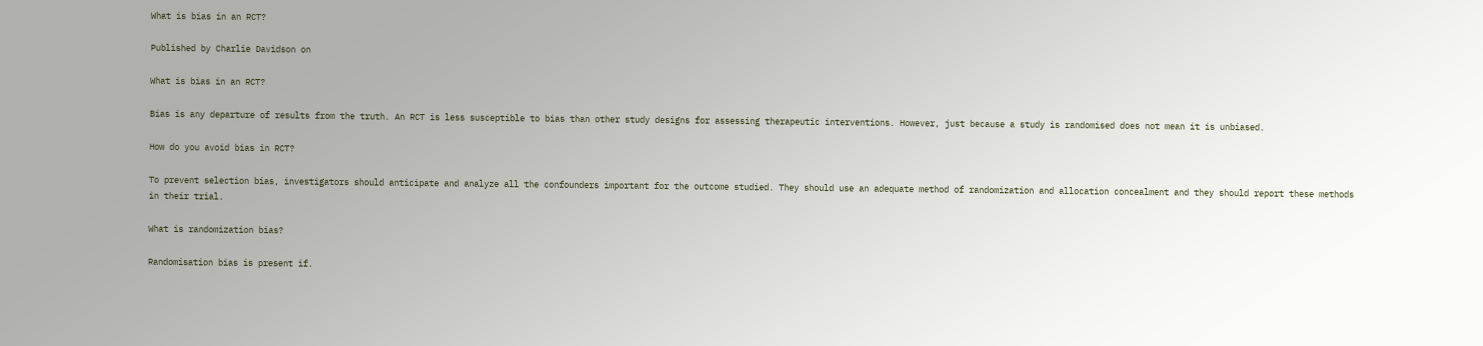What is bias in an RCT?

Published by Charlie Davidson on

What is bias in an RCT?

Bias is any departure of results from the truth. An RCT is less susceptible to bias than other study designs for assessing therapeutic interventions. However, just because a study is randomised does not mean it is unbiased.

How do you avoid bias in RCT?

To prevent selection bias, investigators should anticipate and analyze all the confounders important for the outcome studied. They should use an adequate method of randomization and allocation concealment and they should report these methods in their trial.

What is randomization bias?

Randomisation bias is present if.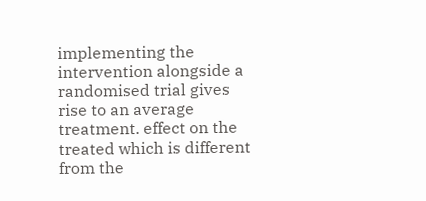implementing the intervention alongside a randomised trial gives rise to an average treatment. effect on the treated which is different from the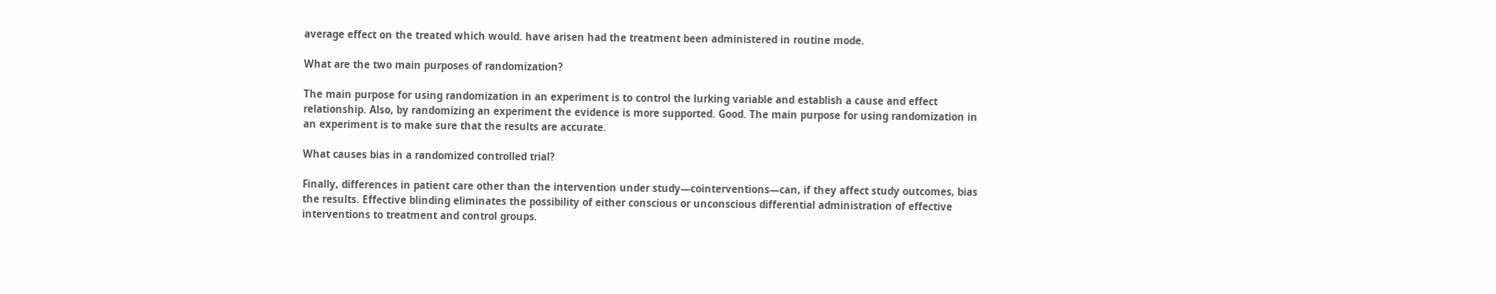average effect on the treated which would. have arisen had the treatment been administered in routine mode.

What are the two main purposes of randomization?

The main purpose for using randomization in an experiment is to control the lurking variable and establish a cause and effect relationship. Also, by randomizing an experiment the evidence is more supported. Good. The main purpose for using randomization in an experiment is to make sure that the results are accurate.

What causes bias in a randomized controlled trial?

Finally, differences in patient care other than the intervention under study—cointerventions—can, if they affect study outcomes, bias the results. Effective blinding eliminates the possibility of either conscious or unconscious differential administration of effective interventions to treatment and control groups.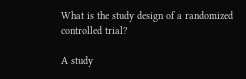What is the study design of a randomized controlled trial?

A study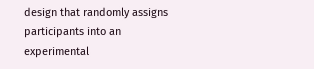design that randomly assigns participants into an experimental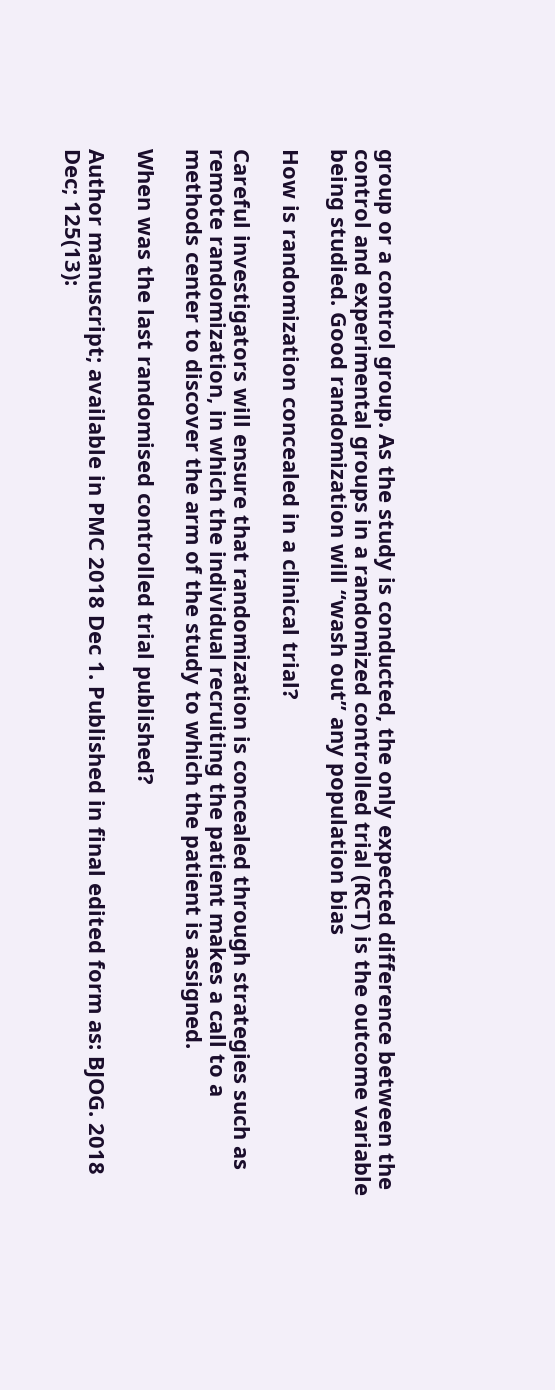group or a control group. As the study is conducted, the only expected difference between the control and experimental groups in a randomized controlled trial (RCT) is the outcome variable being studied. Good randomization will “wash out” any population bias

How is randomization concealed in a clinical trial?

Careful investigators will ensure that randomization is concealed through strategies such as remote randomization, in which the individual recruiting the patient makes a call to a methods center to discover the arm of the study to which the patient is assigned.

When was the last randomised controlled trial published?

Author manuscript; available in PMC 2018 Dec 1. Published in final edited form as: BJOG. 2018 Dec; 125(13):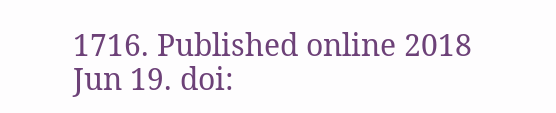1716. Published online 2018 Jun 19. doi: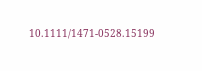10.1111/1471-0528.15199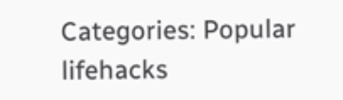Categories: Popular lifehacks